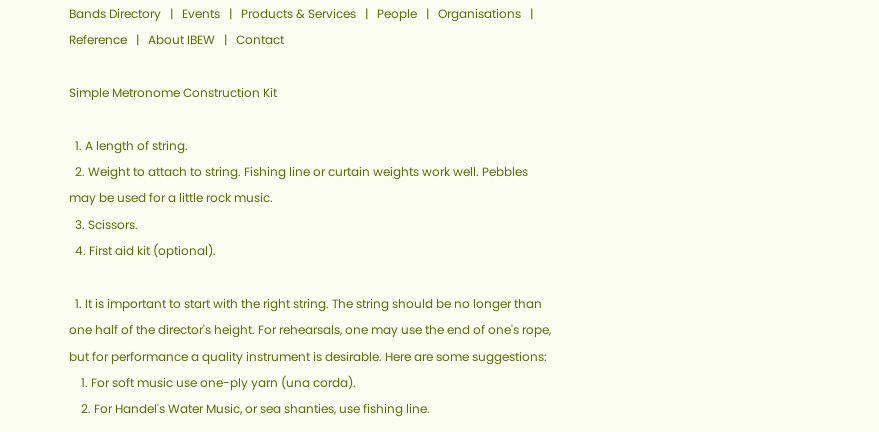Bands Directory   |   Events   |   Products & Services   |   People   |   Organisations   |   Reference   |   About IBEW   |   Contact

Simple Metronome Construction Kit

  1. A length of string.
  2. Weight to attach to string. Fishing line or curtain weights work well. Pebbles may be used for a little rock music.
  3. Scissors.
  4. First aid kit (optional).

  1. It is important to start with the right string. The string should be no longer than one half of the director's height. For rehearsals, one may use the end of one's rope, but for performance a quality instrument is desirable. Here are some suggestions:
    1. For soft music use one-ply yarn (una corda).
    2. For Handel's Water Music, or sea shanties, use fishing line.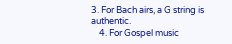3. For Bach airs, a G string is authentic.
    4. For Gospel music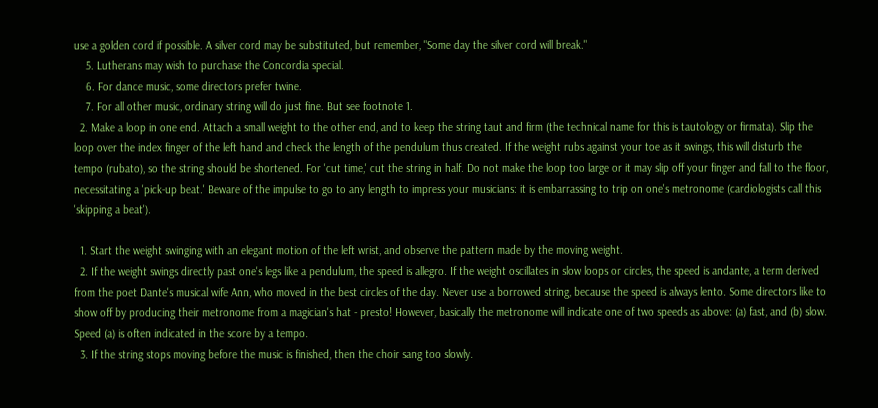use a golden cord if possible. A silver cord may be substituted, but remember, "Some day the silver cord will break."
    5. Lutherans may wish to purchase the Concordia special.
    6. For dance music, some directors prefer twine.
    7. For all other music, ordinary string will do just fine. But see footnote 1.
  2. Make a loop in one end. Attach a small weight to the other end, and to keep the string taut and firm (the technical name for this is tautology or firmata). Slip the loop over the index finger of the left hand and check the length of the pendulum thus created. If the weight rubs against your toe as it swings, this will disturb the tempo (rubato), so the string should be shortened. For 'cut time,' cut the string in half. Do not make the loop too large or it may slip off your finger and fall to the floor, necessitating a 'pick-up beat.' Beware of the impulse to go to any length to impress your musicians: it is embarrassing to trip on one's metronome (cardiologists call this 'skipping a beat').

  1. Start the weight swinging with an elegant motion of the left wrist, and observe the pattern made by the moving weight.
  2. If the weight swings directly past one's legs like a pendulum, the speed is allegro. If the weight oscillates in slow loops or circles, the speed is andante, a term derived from the poet Dante's musical wife Ann, who moved in the best circles of the day. Never use a borrowed string, because the speed is always lento. Some directors like to show off by producing their metronome from a magician's hat - presto! However, basically the metronome will indicate one of two speeds as above: (a) fast, and (b) slow. Speed (a) is often indicated in the score by a tempo.
  3. If the string stops moving before the music is finished, then the choir sang too slowly.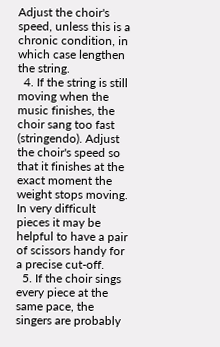Adjust the choir's speed, unless this is a chronic condition, in which case lengthen the string.
  4. If the string is still moving when the music finishes, the choir sang too fast (stringendo). Adjust the choir's speed so that it finishes at the exact moment the weight stops moving. In very difficult pieces it may be helpful to have a pair of scissors handy for a precise cut-off.
  5. If the choir sings every piece at the same pace, the singers are probably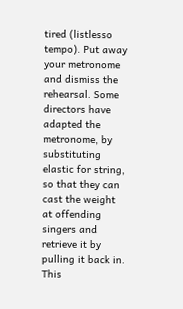tired (listlesso tempo). Put away your metronome and dismiss the rehearsal. Some directors have adapted the metronome, by substituting elastic for string, so that they can cast the weight at offending singers and retrieve it by pulling it back in. This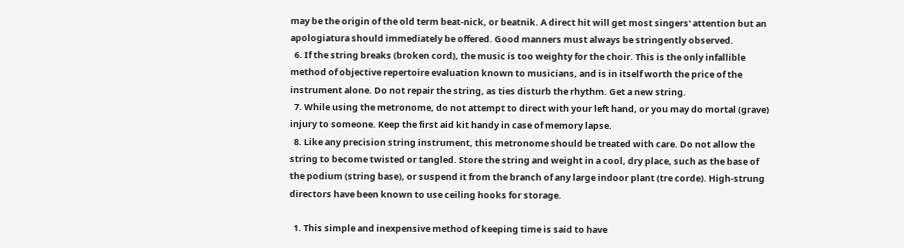may be the origin of the old term beat-nick, or beatnik. A direct hit will get most singers' attention but an apologiatura should immediately be offered. Good manners must always be stringently observed.
  6. If the string breaks (broken cord), the music is too weighty for the choir. This is the only infallible method of objective repertoire evaluation known to musicians, and is in itself worth the price of the instrument alone. Do not repair the string, as ties disturb the rhythm. Get a new string.
  7. While using the metronome, do not attempt to direct with your left hand, or you may do mortal (grave) injury to someone. Keep the first aid kit handy in case of memory lapse.
  8. Like any precision string instrument, this metronome should be treated with care. Do not allow the string to become twisted or tangled. Store the string and weight in a cool, dry place, such as the base of the podium (string base), or suspend it from the branch of any large indoor plant (tre corde). High-strung directors have been known to use ceiling hooks for storage.

  1. This simple and inexpensive method of keeping time is said to have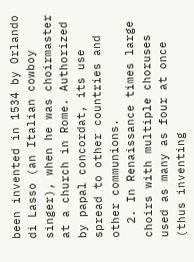been invented in 1534 by Orlando di Lasso (an Italian cowboy singer), when he was choirmaster at a church in Rome. Authorized by papal concordat, its use spread to other countries and other communions.
  2. In Renaissance times large choirs with multiple choruses used as many as four at once (thus inventing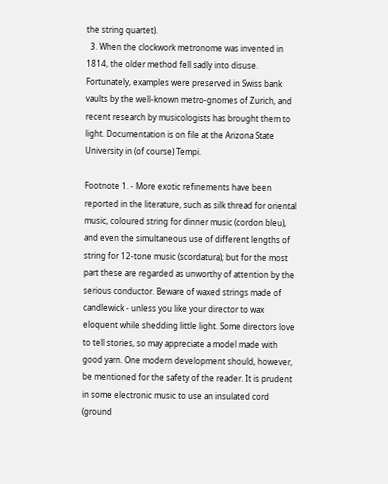the string quartet).
  3. When the clockwork metronome was invented in 1814, the older method fell sadly into disuse. Fortunately, examples were preserved in Swiss bank vaults by the well-known metro-gnomes of Zurich, and recent research by musicologists has brought them to light. Documentation is on file at the Arizona State University in (of course) Tempi.

Footnote 1. - More exotic refinements have been reported in the literature, such as silk thread for oriental music, coloured string for dinner music (cordon bleu), and even the simultaneous use of different lengths of string for 12-tone music (scordatura); but for the most part these are regarded as unworthy of attention by the serious conductor. Beware of waxed strings made of candlewick - unless you like your director to wax eloquent while shedding little light. Some directors love to tell stories, so may appreciate a model made with good yarn. One modern development should, however, be mentioned for the safety of the reader. It is prudent in some electronic music to use an insulated cord (ground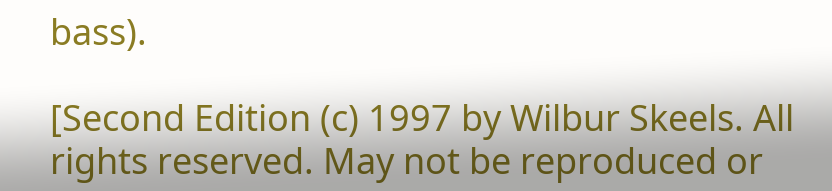bass).

[Second Edition (c) 1997 by Wilbur Skeels. All rights reserved. May not be reproduced or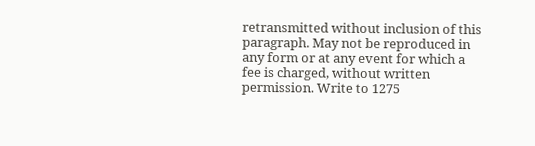retransmitted without inclusion of this paragraph. May not be reproduced in any form or at any event for which a fee is charged, without written permission. Write to 1275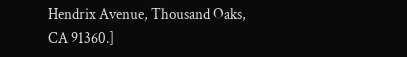Hendrix Avenue, Thousand Oaks, CA 91360.]